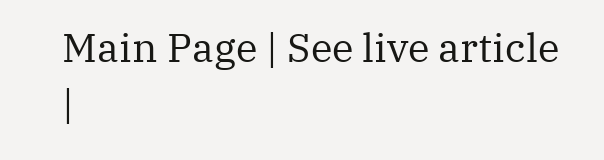Main Page | See live article |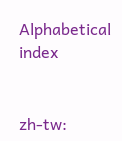Alphabetical index


zh-tw: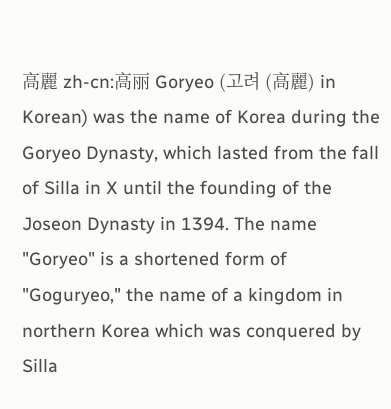高麗 zh-cn:高丽 Goryeo (고려 (高麗) in Korean) was the name of Korea during the Goryeo Dynasty, which lasted from the fall of Silla in X until the founding of the Joseon Dynasty in 1394. The name "Goryeo" is a shortened form of "Goguryeo," the name of a kingdom in northern Korea which was conquered by Silla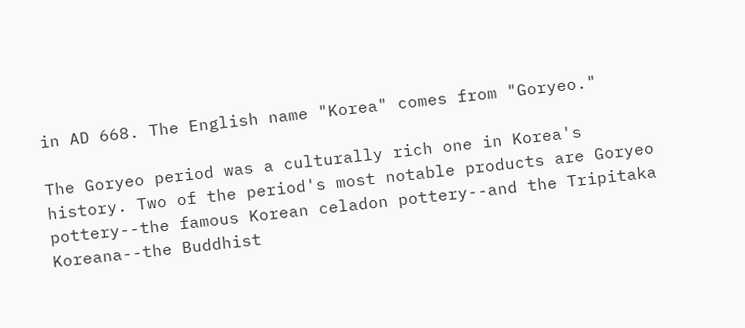in AD 668. The English name "Korea" comes from "Goryeo."

The Goryeo period was a culturally rich one in Korea's history. Two of the period's most notable products are Goryeo pottery--the famous Korean celadon pottery--and the Tripitaka Koreana--the Buddhist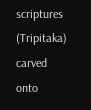scriptures (Tripitaka) carved onto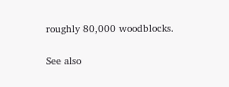roughly 80,000 woodblocks.

See also